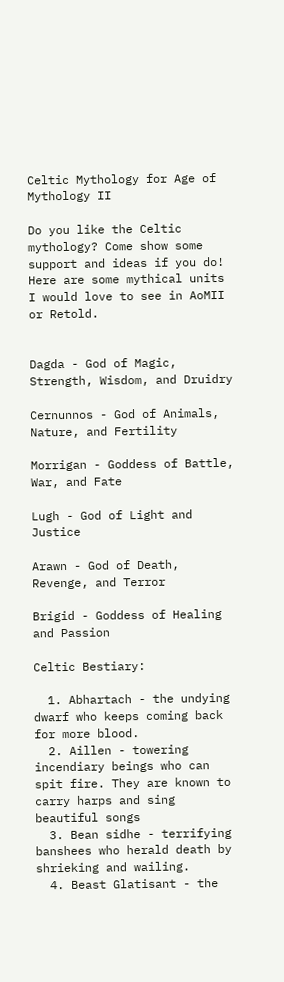Celtic Mythology for Age of Mythology II

Do you like the Celtic mythology? Come show some support and ideas if you do! Here are some mythical units I would love to see in AoMII or Retold.


Dagda - God of Magic, Strength, Wisdom, and Druidry

Cernunnos - God of Animals, Nature, and Fertility

Morrigan - Goddess of Battle, War, and Fate

Lugh - God of Light and Justice

Arawn - God of Death, Revenge, and Terror

Brigid - Goddess of Healing and Passion

Celtic Bestiary:

  1. Abhartach - the undying dwarf who keeps coming back for more blood.
  2. Aillen - towering incendiary beings who can spit fire. They are known to carry harps and sing beautiful songs
  3. Bean sidhe - terrifying banshees who herald death by shrieking and wailing.
  4. Beast Glatisant - the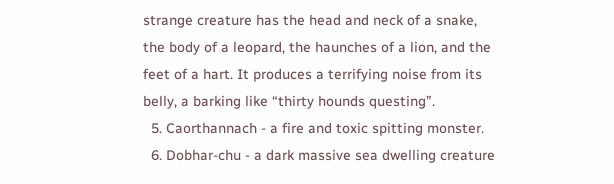strange creature has the head and neck of a snake, the body of a leopard, the haunches of a lion, and the feet of a hart. It produces a terrifying noise from its belly, a barking like “thirty hounds questing”.
  5. Caorthannach - a fire and toxic spitting monster.
  6. Dobhar-chu - a dark massive sea dwelling creature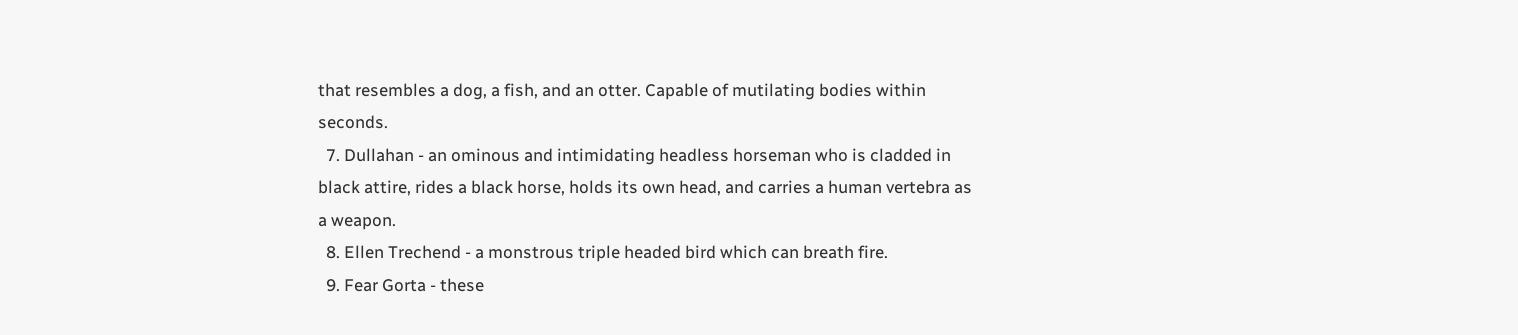that resembles a dog, a fish, and an otter. Capable of mutilating bodies within seconds.
  7. Dullahan - an ominous and intimidating headless horseman who is cladded in black attire, rides a black horse, holds its own head, and carries a human vertebra as a weapon.
  8. Ellen Trechend - a monstrous triple headed bird which can breath fire.
  9. Fear Gorta - these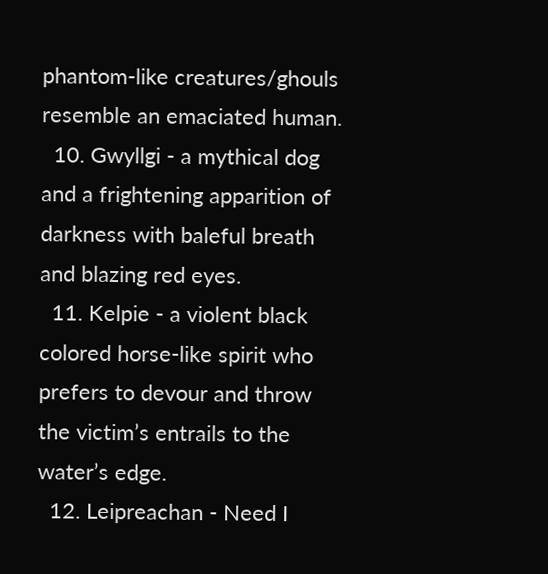phantom-like creatures/ghouls resemble an emaciated human.
  10. Gwyllgi - a mythical dog and a frightening apparition of darkness with baleful breath and blazing red eyes.
  11. Kelpie - a violent black colored horse-like spirit who prefers to devour and throw the victim’s entrails to the water’s edge.
  12. Leipreachan - Need I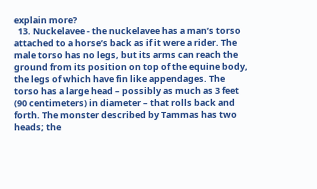explain more?
  13. Nuckelavee - the nuckelavee has a man’s torso attached to a horse’s back as if it were a rider. The male torso has no legs, but its arms can reach the ground from its position on top of the equine body, the legs of which have fin like appendages. The torso has a large head – possibly as much as 3 feet (90 centimeters) in diameter – that rolls back and forth. The monster described by Tammas has two heads; the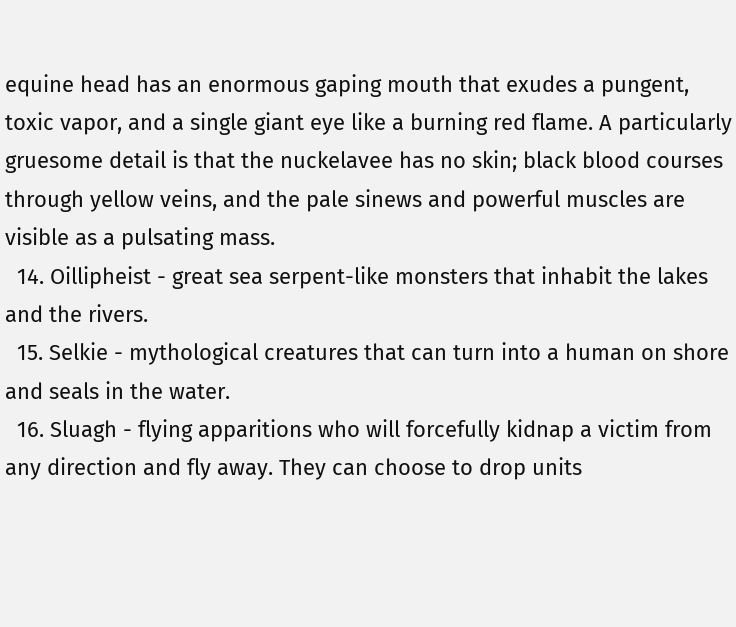equine head has an enormous gaping mouth that exudes a pungent, toxic vapor, and a single giant eye like a burning red flame. A particularly gruesome detail is that the nuckelavee has no skin; black blood courses through yellow veins, and the pale sinews and powerful muscles are visible as a pulsating mass.
  14. Oillipheist - great sea serpent-like monsters that inhabit the lakes and the rivers.
  15. Selkie - mythological creatures that can turn into a human on shore and seals in the water.
  16. Sluagh - flying apparitions who will forcefully kidnap a victim from any direction and fly away. They can choose to drop units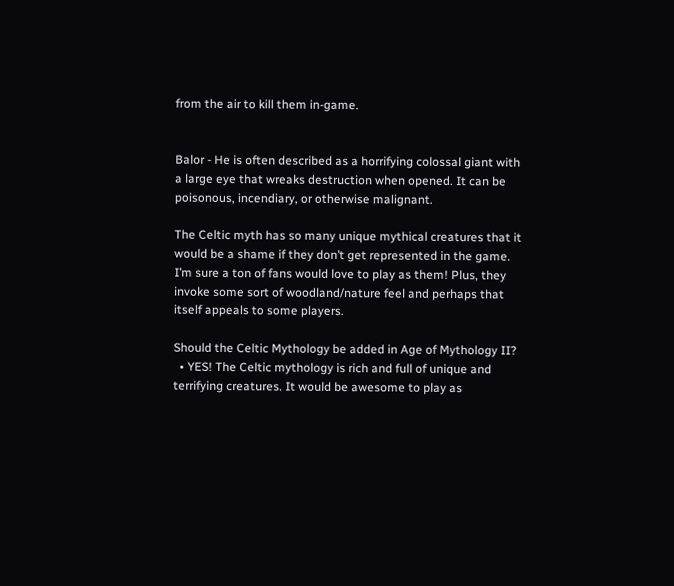from the air to kill them in-game.


Balor - He is often described as a horrifying colossal giant with a large eye that wreaks destruction when opened. It can be poisonous, incendiary, or otherwise malignant.

The Celtic myth has so many unique mythical creatures that it would be a shame if they don’t get represented in the game. I’m sure a ton of fans would love to play as them! Plus, they invoke some sort of woodland/nature feel and perhaps that itself appeals to some players.

Should the Celtic Mythology be added in Age of Mythology II?
  • YES! The Celtic mythology is rich and full of unique and terrifying creatures. It would be awesome to play as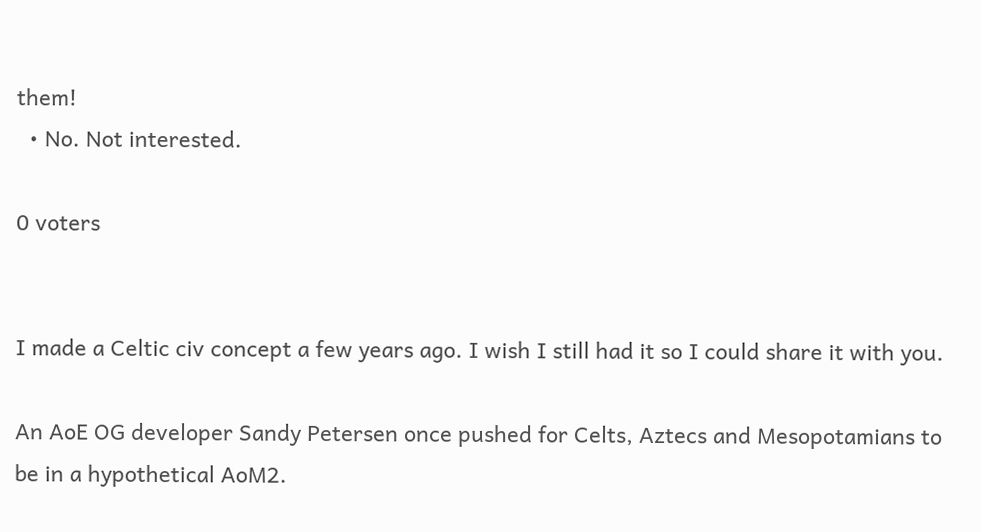them!
  • No. Not interested.

0 voters


I made a Celtic civ concept a few years ago. I wish I still had it so I could share it with you.

An AoE OG developer Sandy Petersen once pushed for Celts, Aztecs and Mesopotamians to be in a hypothetical AoM2.